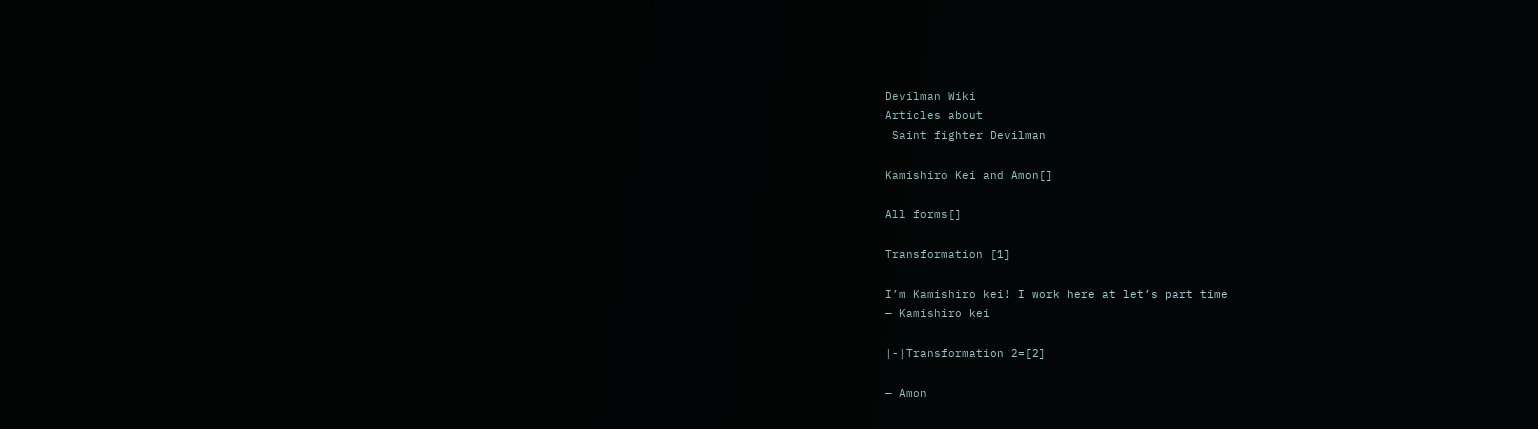Devilman Wiki
Articles about
 Saint fighter Devilman

Kamishiro Kei and Amon[]

All forms[]

Transformation [1]

I’m Kamishiro kei! I work here at let’s part time
— Kamishiro kei

|-|Transformation 2=[2]

— Amon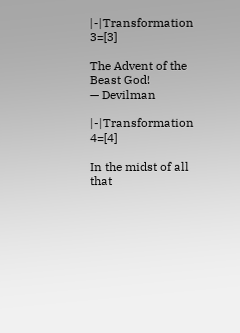|-|Transformation 3=[3]

The Advent of the Beast God!
— Devilman

|-|Transformation 4=[4]

In the midst of all that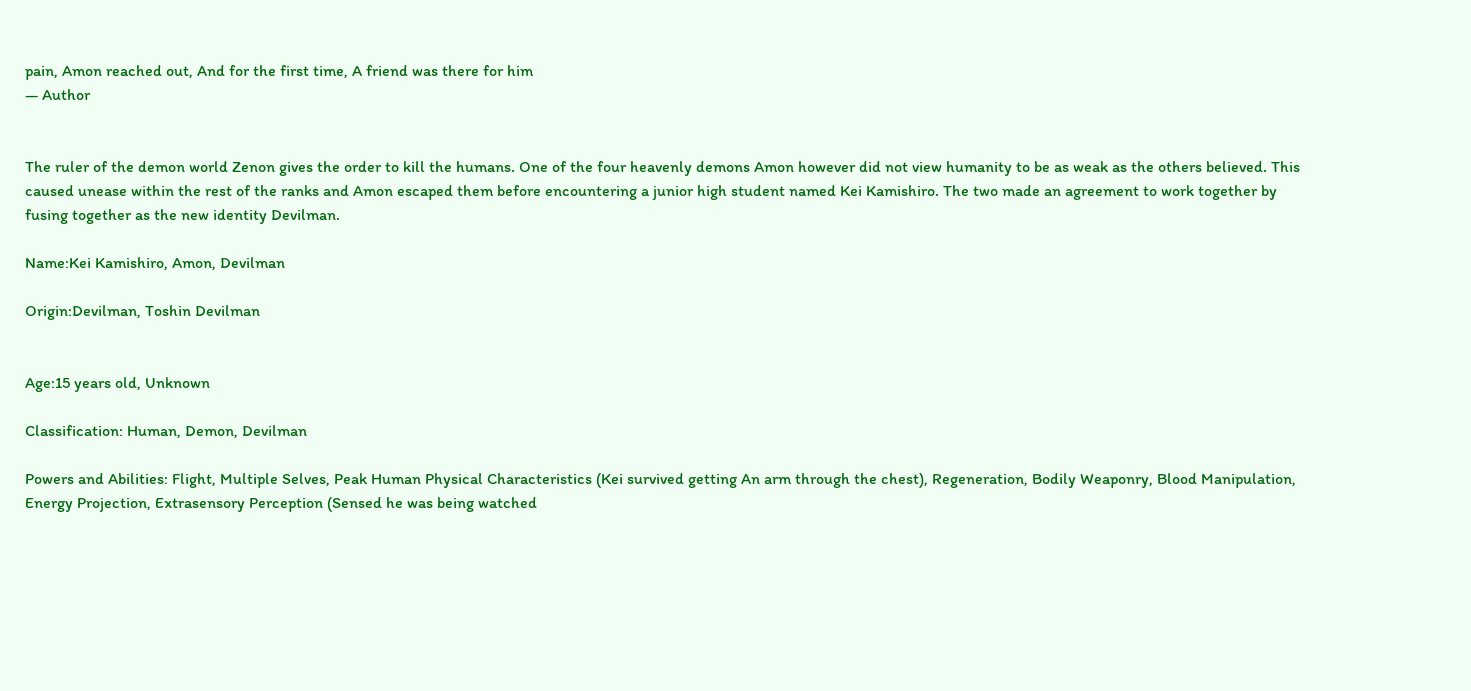pain, Amon reached out, And for the first time, A friend was there for him
— Author


The ruler of the demon world Zenon gives the order to kill the humans. One of the four heavenly demons Amon however did not view humanity to be as weak as the others believed. This caused unease within the rest of the ranks and Amon escaped them before encountering a junior high student named Kei Kamishiro. The two made an agreement to work together by fusing together as the new identity Devilman.

Name:Kei Kamishiro, Amon, Devilman

Origin:Devilman, Toshin Devilman


Age:15 years old, Unknown

Classification: Human, Demon, Devilman

Powers and Abilities: Flight, Multiple Selves, Peak Human Physical Characteristics (Kei survived getting An arm through the chest), Regeneration, Bodily Weaponry, Blood Manipulation, Energy Projection, Extrasensory Perception (Sensed he was being watched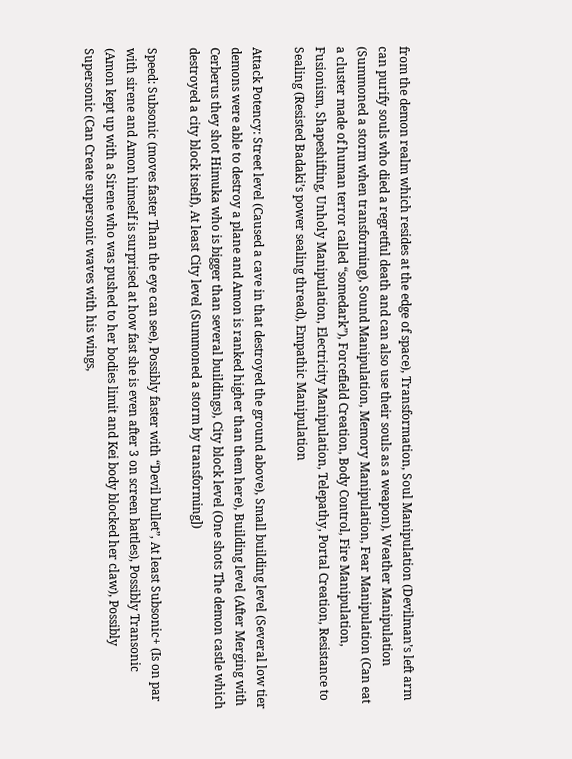from the demon realm which resides at the edge of space), Transformation, Soul Manipulation (Devilman’s left arm can purify souls who died a regretful death and can also use their souls as a weapon), Weather Manipulation (Summoned a storm when transforming), Sound Manipulation, Memory Manipulation, Fear Manipulation (Can eat a cluster made of human terror called “somedark”), Forcefield Creation, Body Control, Fire Manipulation, Fusionism, Shapeshifting, Unholy Manipulation, Electricity Manipulation, Telepathy, Portal Creation, Resistance to Sealing (Resisted Badaki’s power sealing thread), Empathic Manipulation

Attack Potency: Street level (Caused a cave in that destroyed the ground above), Small building level (Several low tier demons were able to destroy a plane and Amon is ranked higher than them here), Building level (After Merging with Cerberus they shot Himuka who is bigger than several buildings), City block level (One shots The demon castle which destroyed a city block itself), At least City level (Summoned a storm by transforming])

Speed: Subsonic (moves faster Than the eye can see), Possibly faster with “Devil bullet”, At least Subsonic+ (Is on par with sirene and Amon himself is surprised at how fast she is even after 3 on screen battles), Possibly Transonic (Amon kept up with a Sirene who was pushed to her bodies limit and Kei body blocked her claw), Possibly Supersonic (Can Create supersonic waves with his wings,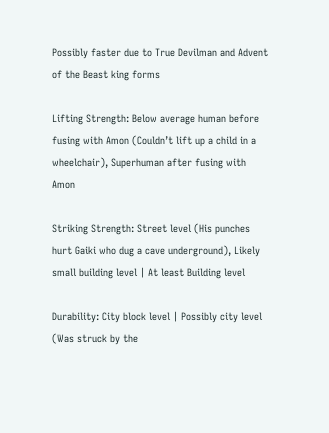Possibly faster due to True Devilman and Advent of the Beast king forms

Lifting Strength: Below average human before fusing with Amon (Couldn’t lift up a child in a wheelchair), Superhuman after fusing with Amon

Striking Strength: Street level (His punches hurt Gaiki who dug a cave underground), Likely small building level | At least Building level

Durability: City block level | Possibly city level (Was struck by the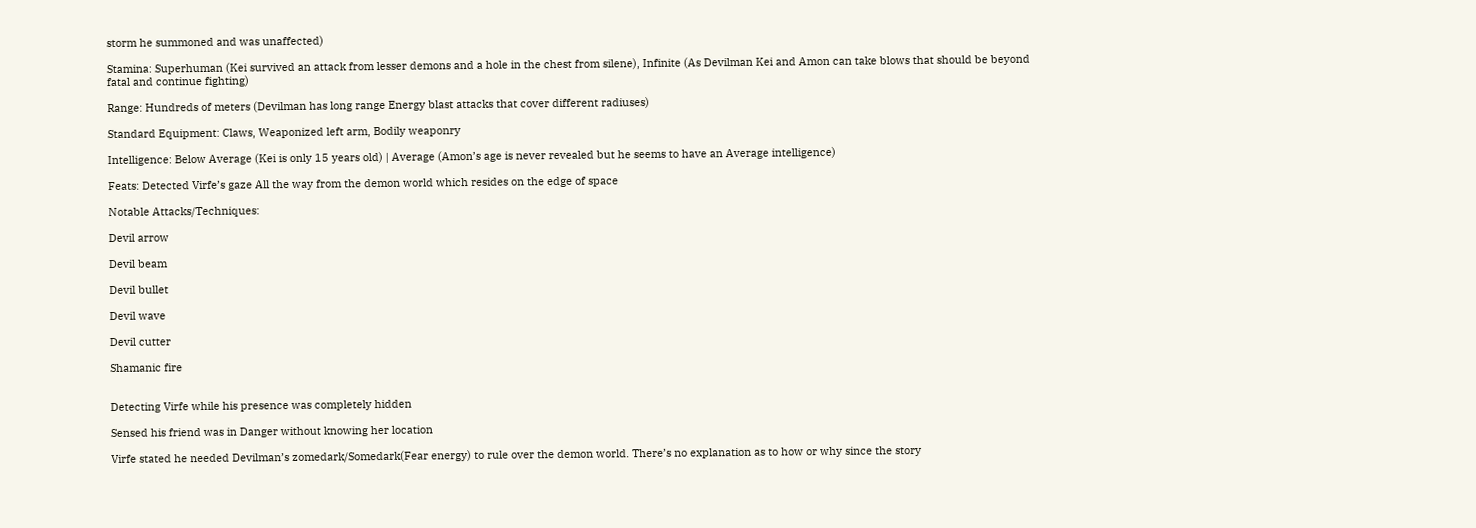storm he summoned and was unaffected)

Stamina: Superhuman (Kei survived an attack from lesser demons and a hole in the chest from silene), Infinite (As Devilman Kei and Amon can take blows that should be beyond fatal and continue fighting)

Range: Hundreds of meters (Devilman has long range Energy blast attacks that cover different radiuses)

Standard Equipment: Claws, Weaponized left arm, Bodily weaponry

Intelligence: Below Average (Kei is only 15 years old) | Average (Amon’s age is never revealed but he seems to have an Average intelligence)

Feats: Detected Virfe’s gaze All the way from the demon world which resides on the edge of space

Notable Attacks/Techniques:

Devil arrow

Devil beam

Devil bullet

Devil wave

Devil cutter

Shamanic fire


Detecting Virfe while his presence was completely hidden

Sensed his friend was in Danger without knowing her location

Virfe stated he needed Devilman’s zomedark/Somedark(Fear energy) to rule over the demon world. There’s no explanation as to how or why since the story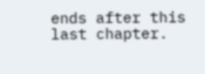ends after this last chapter.